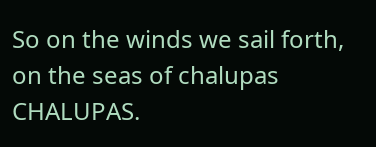So on the winds we sail forth, on the seas of chalupas CHALUPAS.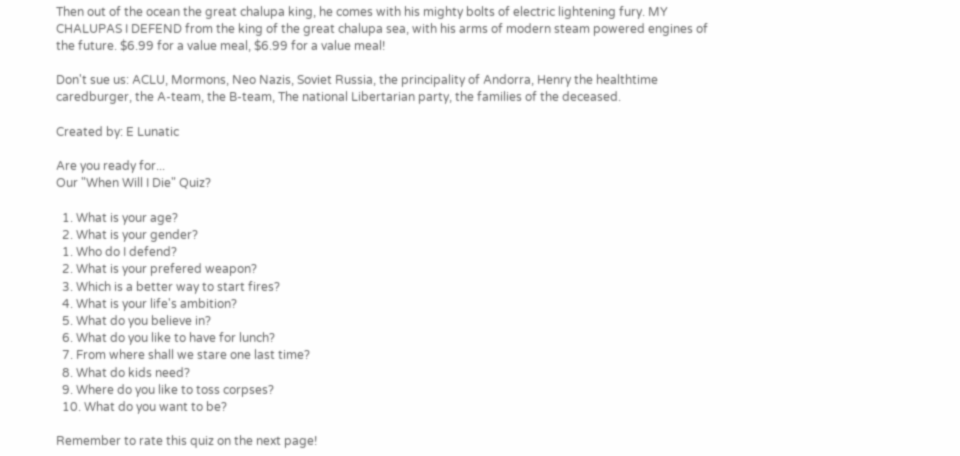Then out of the ocean the great chalupa king, he comes with his mighty bolts of electric lightening fury. MY CHALUPAS I DEFEND from the king of the great chalupa sea, with his arms of modern steam powered engines of the future. $6.99 for a value meal, $6.99 for a value meal!

Don't sue us: ACLU, Mormons, Neo Nazis, Soviet Russia, the principality of Andorra, Henry the healthtime caredburger, the A-team, the B-team, The national Libertarian party, the families of the deceased.

Created by: E Lunatic

Are you ready for...
Our "When Will I Die" Quiz?

  1. What is your age?
  2. What is your gender?
  1. Who do I defend?
  2. What is your prefered weapon?
  3. Which is a better way to start fires?
  4. What is your life's ambition?
  5. What do you believe in?
  6. What do you like to have for lunch?
  7. From where shall we stare one last time?
  8. What do kids need?
  9. Where do you like to toss corpses?
  10. What do you want to be?

Remember to rate this quiz on the next page!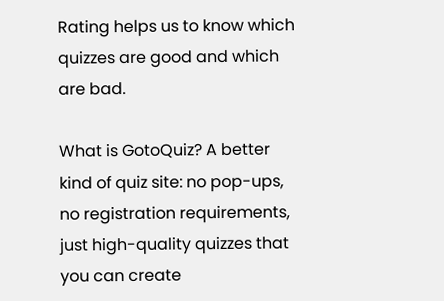Rating helps us to know which quizzes are good and which are bad.

What is GotoQuiz? A better kind of quiz site: no pop-ups, no registration requirements, just high-quality quizzes that you can create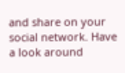and share on your social network. Have a look around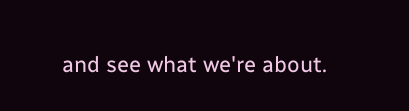and see what we're about.